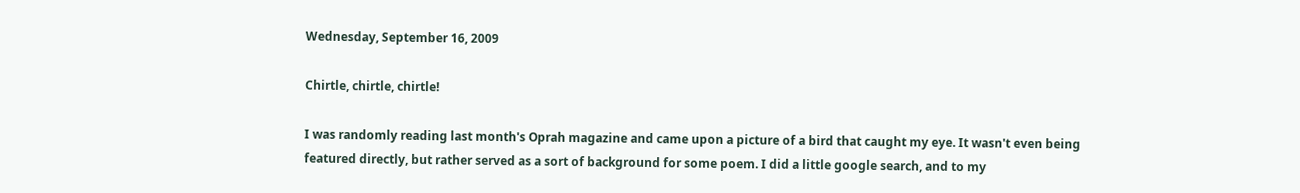Wednesday, September 16, 2009

Chirtle, chirtle, chirtle!

I was randomly reading last month's Oprah magazine and came upon a picture of a bird that caught my eye. It wasn't even being featured directly, but rather served as a sort of background for some poem. I did a little google search, and to my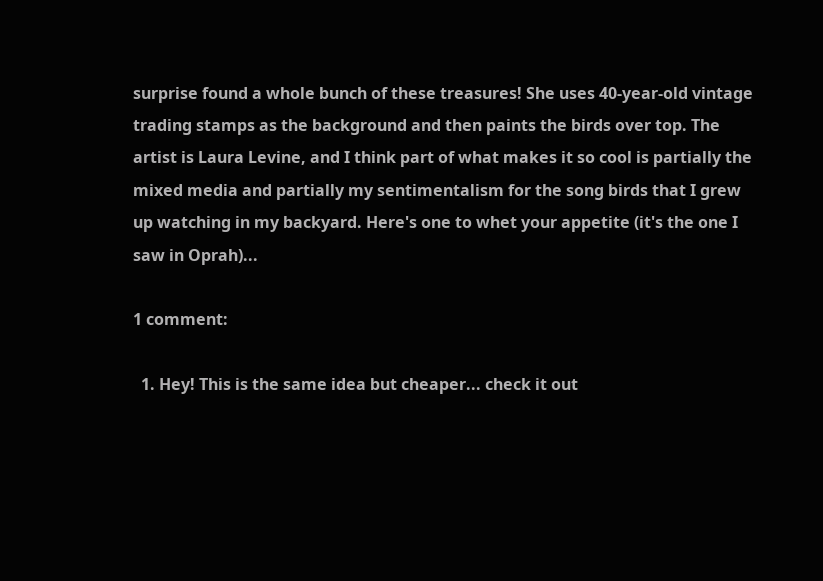surprise found a whole bunch of these treasures! She uses 40-year-old vintage trading stamps as the background and then paints the birds over top. The artist is Laura Levine, and I think part of what makes it so cool is partially the mixed media and partially my sentimentalism for the song birds that I grew up watching in my backyard. Here's one to whet your appetite (it's the one I saw in Oprah)...

1 comment:

  1. Hey! This is the same idea but cheaper... check it out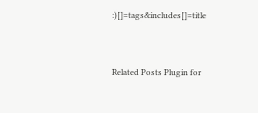:)[]=tags&includes[]=title


Related Posts Plugin for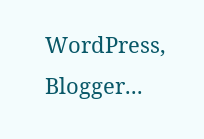WordPress, Blogger...